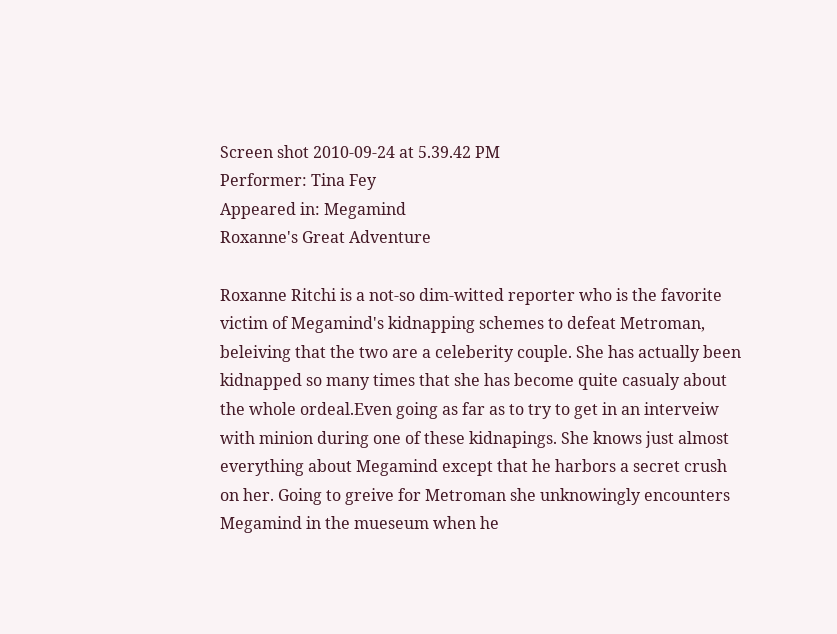Screen shot 2010-09-24 at 5.39.42 PM
Performer: Tina Fey
Appeared in: Megamind
Roxanne's Great Adventure

Roxanne Ritchi is a not-so dim-witted reporter who is the favorite victim of Megamind's kidnapping schemes to defeat Metroman, beleiving that the two are a celeberity couple. She has actually been kidnapped so many times that she has become quite casualy about the whole ordeal.Even going as far as to try to get in an interveiw with minion during one of these kidnapings. She knows just almost everything about Megamind except that he harbors a secret crush on her. Going to greive for Metroman she unknowingly encounters Megamind in the mueseum when he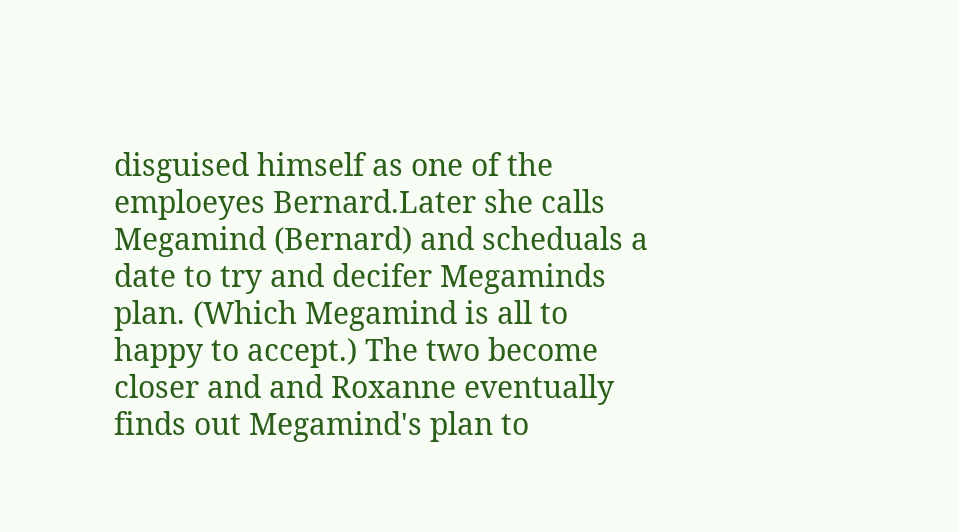disguised himself as one of the emploeyes Bernard.Later she calls Megamind (Bernard) and scheduals a date to try and decifer Megaminds plan. (Which Megamind is all to happy to accept.) The two become closer and and Roxanne eventually finds out Megamind's plan to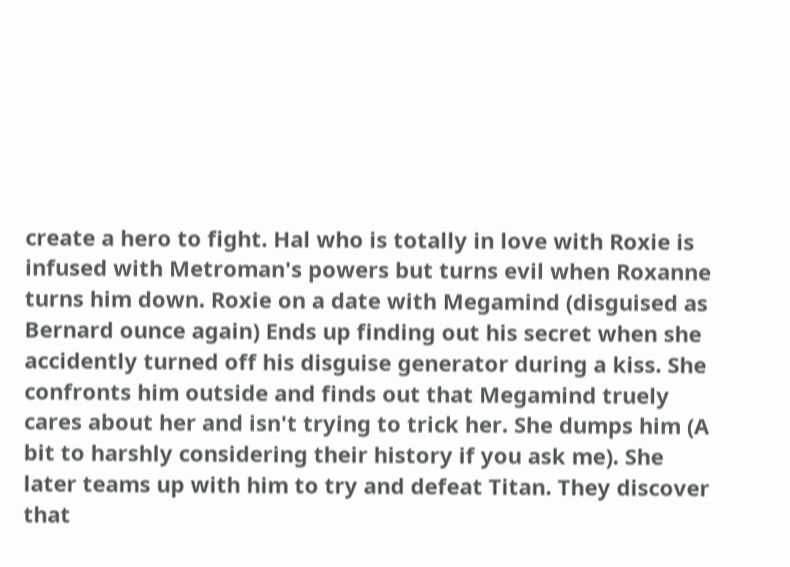create a hero to fight. Hal who is totally in love with Roxie is infused with Metroman's powers but turns evil when Roxanne turns him down. Roxie on a date with Megamind (disguised as Bernard ounce again) Ends up finding out his secret when she accidently turned off his disguise generator during a kiss. She confronts him outside and finds out that Megamind truely cares about her and isn't trying to trick her. She dumps him (A bit to harshly considering their history if you ask me). She later teams up with him to try and defeat Titan. They discover that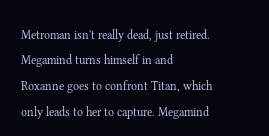Metroman isn't really dead, just retired. Megamind turns himself in and Roxanne goes to confront Titan, which only leads to her to capture. Megamind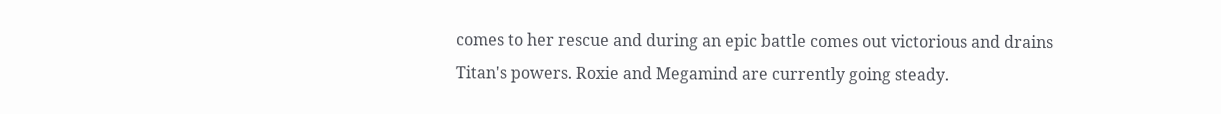comes to her rescue and during an epic battle comes out victorious and drains Titan's powers. Roxie and Megamind are currently going steady.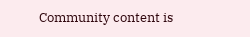Community content is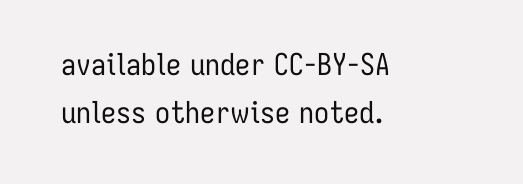available under CC-BY-SA unless otherwise noted.